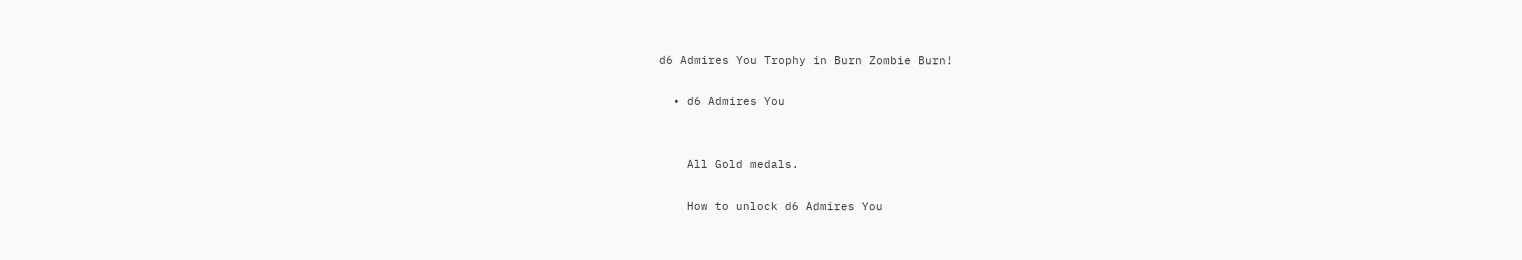d6 Admires You Trophy in Burn Zombie Burn!

  • d6 Admires You


    All Gold medals.

    How to unlock d6 Admires You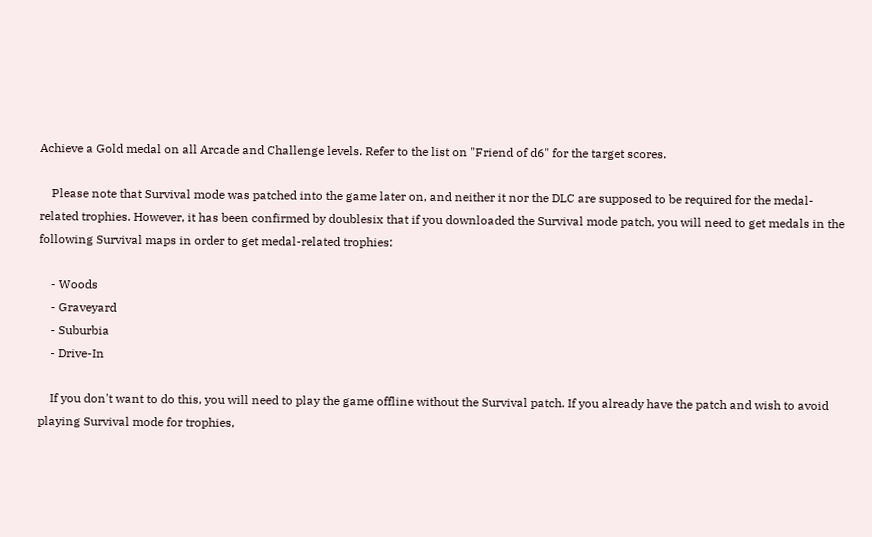Achieve a Gold medal on all Arcade and Challenge levels. Refer to the list on "Friend of d6" for the target scores.

    Please note that Survival mode was patched into the game later on, and neither it nor the DLC are supposed to be required for the medal-related trophies. However, it has been confirmed by doublesix that if you downloaded the Survival mode patch, you will need to get medals in the following Survival maps in order to get medal-related trophies:

    - Woods
    - Graveyard
    - Suburbia
    - Drive-In

    If you don't want to do this, you will need to play the game offline without the Survival patch. If you already have the patch and wish to avoid playing Survival mode for trophies,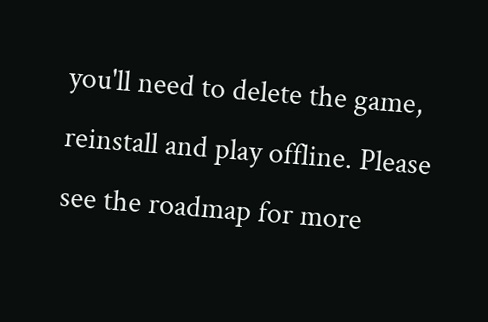you'll need to delete the game, reinstall and play offline. Please see the roadmap for more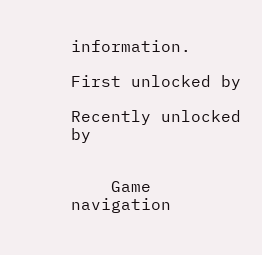information.

First unlocked by

Recently unlocked by


    Game navigation